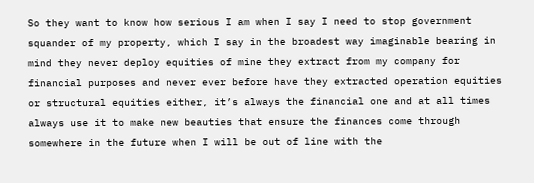So they want to know how serious I am when I say I need to stop government squander of my property, which I say in the broadest way imaginable bearing in mind they never deploy equities of mine they extract from my company for financial purposes and never ever before have they extracted operation equities or structural equities either, it’s always the financial one and at all times always use it to make new beauties that ensure the finances come through somewhere in the future when I will be out of line with the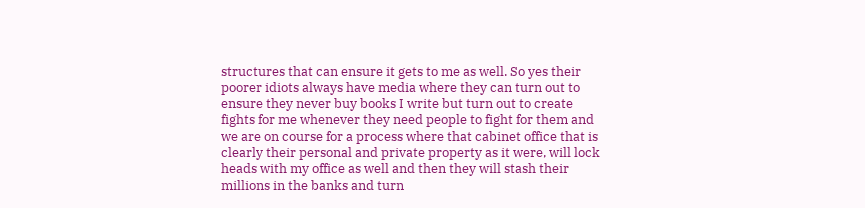structures that can ensure it gets to me as well. So yes their poorer idiots always have media where they can turn out to ensure they never buy books I write but turn out to create fights for me whenever they need people to fight for them and we are on course for a process where that cabinet office that is clearly their personal and private property as it were, will lock heads with my office as well and then they will stash their millions in the banks and turn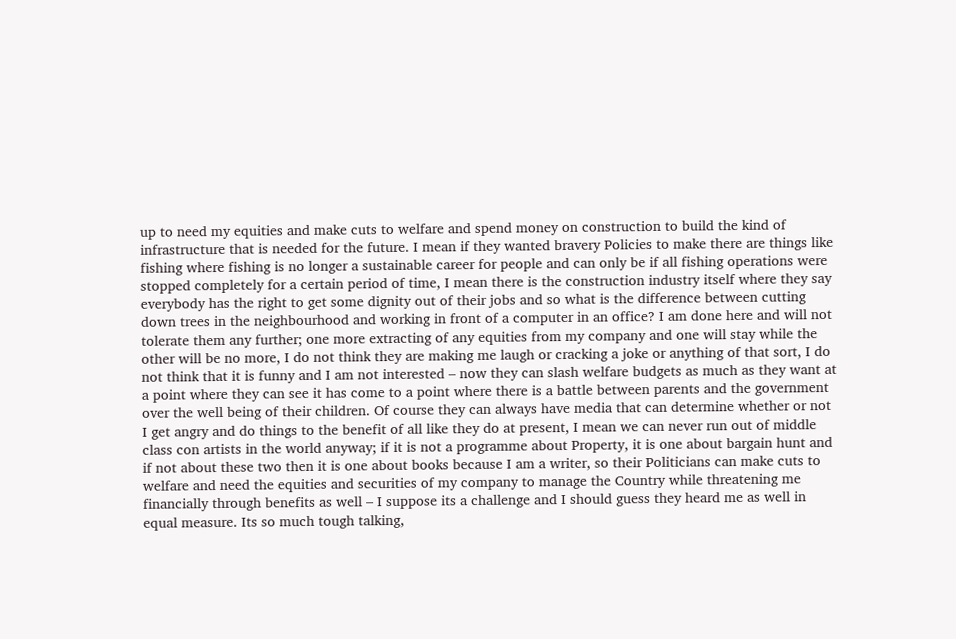up to need my equities and make cuts to welfare and spend money on construction to build the kind of infrastructure that is needed for the future. I mean if they wanted bravery Policies to make there are things like fishing where fishing is no longer a sustainable career for people and can only be if all fishing operations were stopped completely for a certain period of time, I mean there is the construction industry itself where they say everybody has the right to get some dignity out of their jobs and so what is the difference between cutting down trees in the neighbourhood and working in front of a computer in an office? I am done here and will not tolerate them any further; one more extracting of any equities from my company and one will stay while the other will be no more, I do not think they are making me laugh or cracking a joke or anything of that sort, I do not think that it is funny and I am not interested – now they can slash welfare budgets as much as they want at a point where they can see it has come to a point where there is a battle between parents and the government over the well being of their children. Of course they can always have media that can determine whether or not I get angry and do things to the benefit of all like they do at present, I mean we can never run out of middle class con artists in the world anyway; if it is not a programme about Property, it is one about bargain hunt and if not about these two then it is one about books because I am a writer, so their Politicians can make cuts to welfare and need the equities and securities of my company to manage the Country while threatening me financially through benefits as well – I suppose its a challenge and I should guess they heard me as well in equal measure. Its so much tough talking,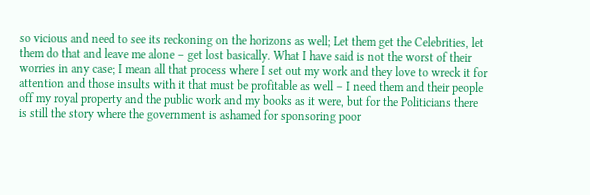so vicious and need to see its reckoning on the horizons as well; Let them get the Celebrities, let them do that and leave me alone – get lost basically. What I have said is not the worst of their worries in any case; I mean all that process where I set out my work and they love to wreck it for attention and those insults with it that must be profitable as well – I need them and their people off my royal property and the public work and my books as it were, but for the Politicians there is still the story where the government is ashamed for sponsoring poor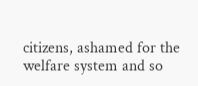citizens, ashamed for the welfare system and so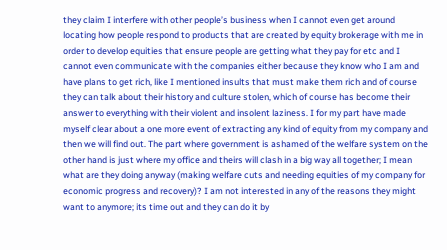they claim I interfere with other people’s business when I cannot even get around locating how people respond to products that are created by equity brokerage with me in order to develop equities that ensure people are getting what they pay for etc and I cannot even communicate with the companies either because they know who I am and have plans to get rich, like I mentioned insults that must make them rich and of course they can talk about their history and culture stolen, which of course has become their answer to everything with their violent and insolent laziness. I for my part have made myself clear about a one more event of extracting any kind of equity from my company and then we will find out. The part where government is ashamed of the welfare system on the other hand is just where my office and theirs will clash in a big way all together; I mean what are they doing anyway (making welfare cuts and needing equities of my company for economic progress and recovery)? I am not interested in any of the reasons they might want to anymore; its time out and they can do it by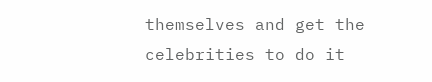themselves and get the celebrities to do it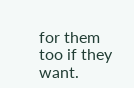for them too if they want.